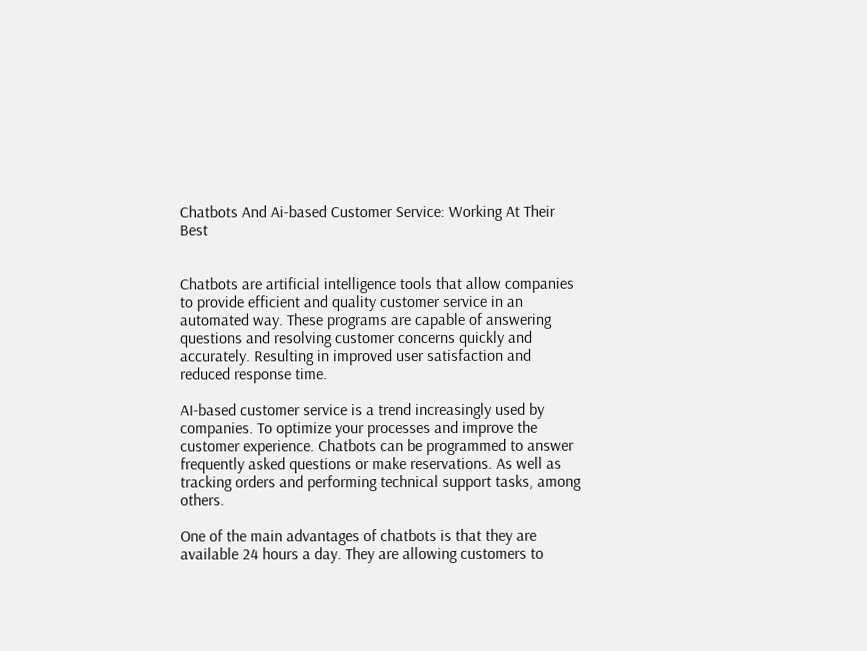Chatbots And Ai-based Customer Service: Working At Their Best


Chatbots are artificial intelligence tools that allow companies to provide efficient and quality customer service in an automated way. These programs are capable of answering questions and resolving customer concerns quickly and accurately. Resulting in improved user satisfaction and reduced response time.

AI-based customer service is a trend increasingly used by companies. To optimize your processes and improve the customer experience. Chatbots can be programmed to answer frequently asked questions or make reservations. As well as tracking orders and performing technical support tasks, among others.

One of the main advantages of chatbots is that they are available 24 hours a day. They are allowing customers to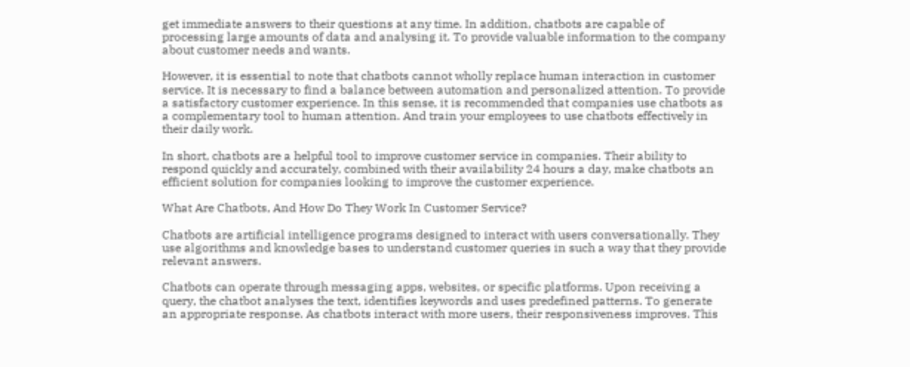get immediate answers to their questions at any time. In addition, chatbots are capable of processing large amounts of data and analysing it. To provide valuable information to the company about customer needs and wants.

However, it is essential to note that chatbots cannot wholly replace human interaction in customer service. It is necessary to find a balance between automation and personalized attention. To provide a satisfactory customer experience. In this sense, it is recommended that companies use chatbots as a complementary tool to human attention. And train your employees to use chatbots effectively in their daily work.

In short, chatbots are a helpful tool to improve customer service in companies. Their ability to respond quickly and accurately, combined with their availability 24 hours a day, make chatbots an efficient solution for companies looking to improve the customer experience.

What Are Chatbots, And How Do They Work In Customer Service?

Chatbots are artificial intelligence programs designed to interact with users conversationally. They use algorithms and knowledge bases to understand customer queries in such a way that they provide relevant answers.

Chatbots can operate through messaging apps, websites, or specific platforms. Upon receiving a query, the chatbot analyses the text, identifies keywords and uses predefined patterns. To generate an appropriate response. As chatbots interact with more users, their responsiveness improves. This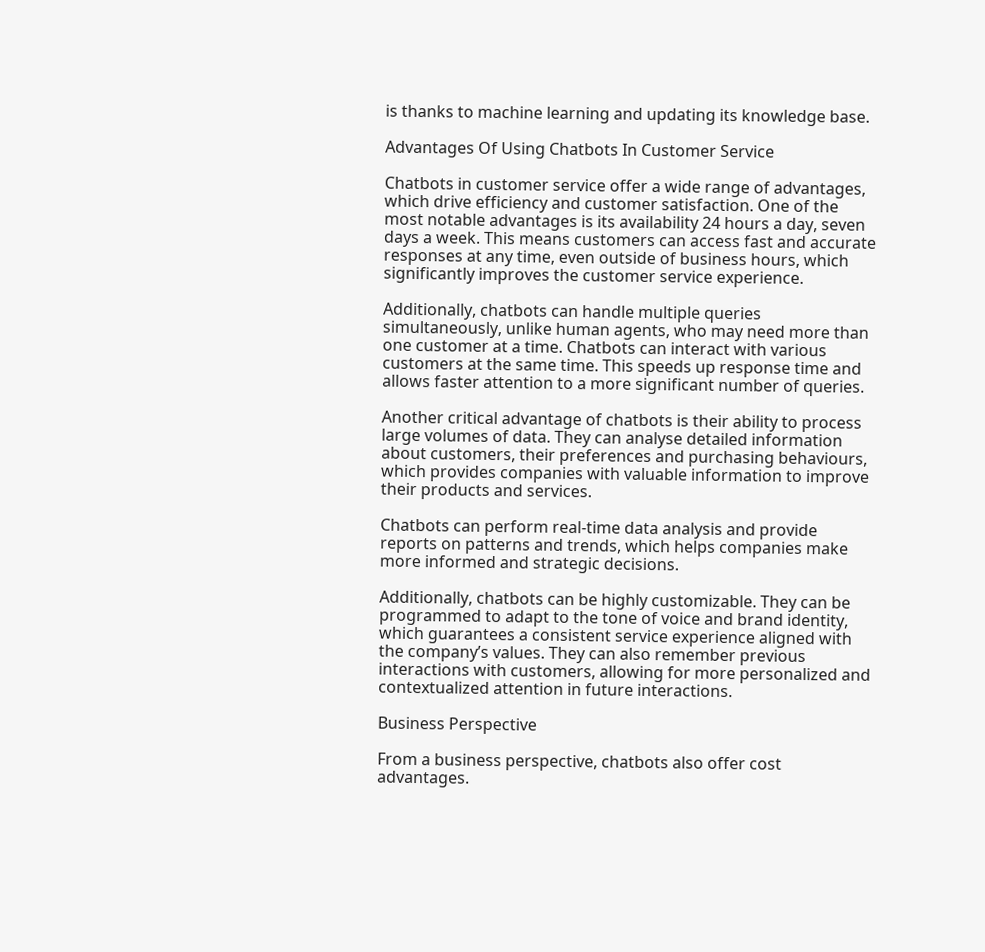is thanks to machine learning and updating its knowledge base.

Advantages Of Using Chatbots In Customer Service

Chatbots in customer service offer a wide range of advantages, which drive efficiency and customer satisfaction. One of the most notable advantages is its availability 24 hours a day, seven days a week. This means customers can access fast and accurate responses at any time, even outside of business hours, which significantly improves the customer service experience.

Additionally, chatbots can handle multiple queries simultaneously, unlike human agents, who may need more than one customer at a time. Chatbots can interact with various customers at the same time. This speeds up response time and allows faster attention to a more significant number of queries.

Another critical advantage of chatbots is their ability to process large volumes of data. They can analyse detailed information about customers, their preferences and purchasing behaviours, which provides companies with valuable information to improve their products and services.

Chatbots can perform real-time data analysis and provide reports on patterns and trends, which helps companies make more informed and strategic decisions.

Additionally, chatbots can be highly customizable. They can be programmed to adapt to the tone of voice and brand identity, which guarantees a consistent service experience aligned with the company’s values. They can also remember previous interactions with customers, allowing for more personalized and contextualized attention in future interactions.

Business Perspective

From a business perspective, chatbots also offer cost advantages.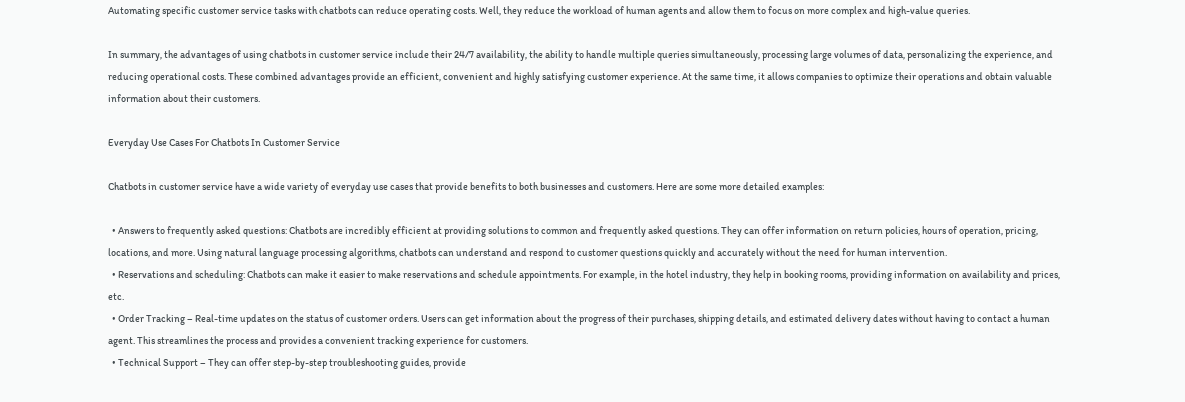Automating specific customer service tasks with chatbots can reduce operating costs. Well, they reduce the workload of human agents and allow them to focus on more complex and high-value queries.

In summary, the advantages of using chatbots in customer service include their 24/7 availability, the ability to handle multiple queries simultaneously, processing large volumes of data, personalizing the experience, and reducing operational costs. These combined advantages provide an efficient, convenient and highly satisfying customer experience. At the same time, it allows companies to optimize their operations and obtain valuable information about their customers.

Everyday Use Cases For Chatbots In Customer Service

Chatbots in customer service have a wide variety of everyday use cases that provide benefits to both businesses and customers. Here are some more detailed examples:

  • Answers to frequently asked questions: Chatbots are incredibly efficient at providing solutions to common and frequently asked questions. They can offer information on return policies, hours of operation, pricing, locations, and more. Using natural language processing algorithms, chatbots can understand and respond to customer questions quickly and accurately without the need for human intervention.
  • Reservations and scheduling: Chatbots can make it easier to make reservations and schedule appointments. For example, in the hotel industry, they help in booking rooms, providing information on availability and prices, etc.
  • Order Tracking – Real-time updates on the status of customer orders. Users can get information about the progress of their purchases, shipping details, and estimated delivery dates without having to contact a human agent. This streamlines the process and provides a convenient tracking experience for customers.
  • Technical Support – They can offer step-by-step troubleshooting guides, provide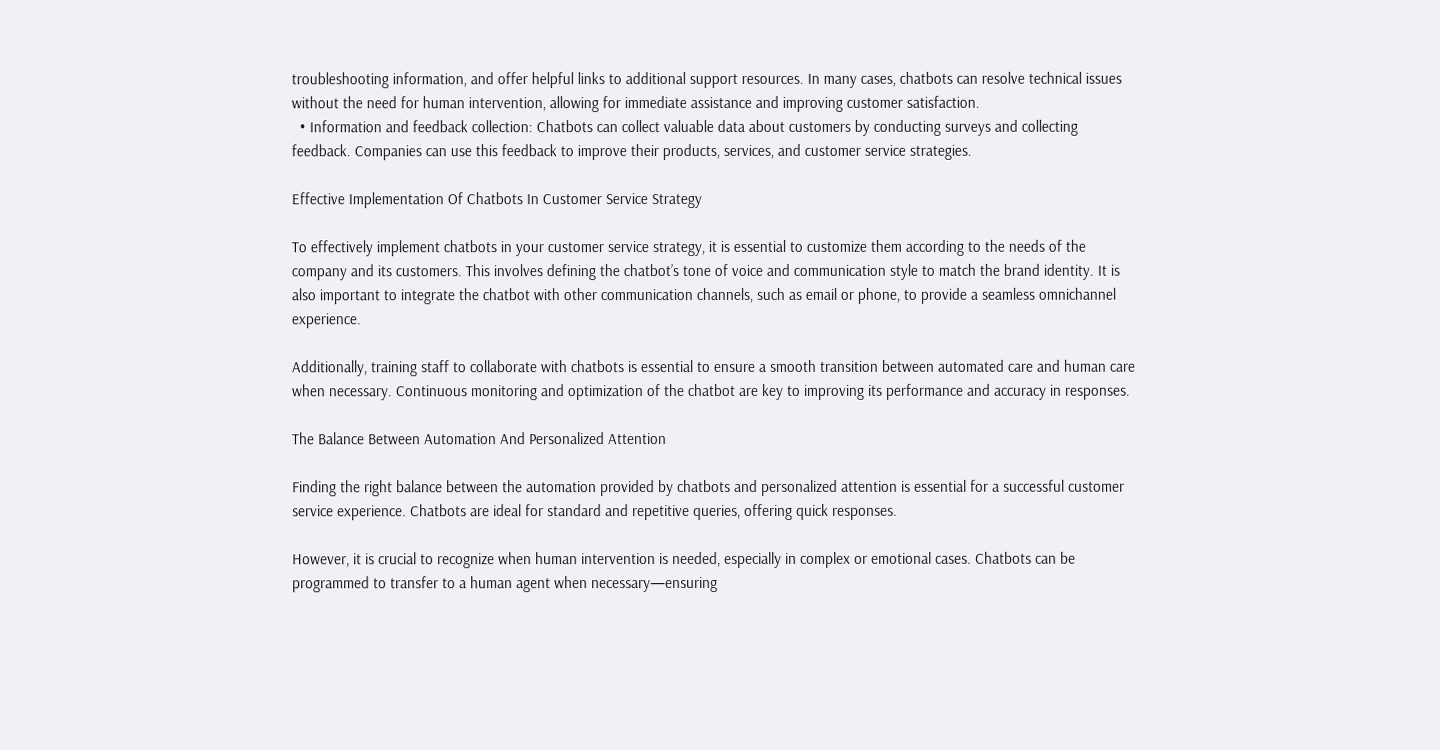troubleshooting information, and offer helpful links to additional support resources. In many cases, chatbots can resolve technical issues without the need for human intervention, allowing for immediate assistance and improving customer satisfaction.
  • Information and feedback collection: Chatbots can collect valuable data about customers by conducting surveys and collecting feedback. Companies can use this feedback to improve their products, services, and customer service strategies.

Effective Implementation Of Chatbots In Customer Service Strategy

To effectively implement chatbots in your customer service strategy, it is essential to customize them according to the needs of the company and its customers. This involves defining the chatbot’s tone of voice and communication style to match the brand identity. It is also important to integrate the chatbot with other communication channels, such as email or phone, to provide a seamless omnichannel experience.

Additionally, training staff to collaborate with chatbots is essential to ensure a smooth transition between automated care and human care when necessary. Continuous monitoring and optimization of the chatbot are key to improving its performance and accuracy in responses.

The Balance Between Automation And Personalized Attention

Finding the right balance between the automation provided by chatbots and personalized attention is essential for a successful customer service experience. Chatbots are ideal for standard and repetitive queries, offering quick responses.

However, it is crucial to recognize when human intervention is needed, especially in complex or emotional cases. Chatbots can be programmed to transfer to a human agent when necessary—ensuring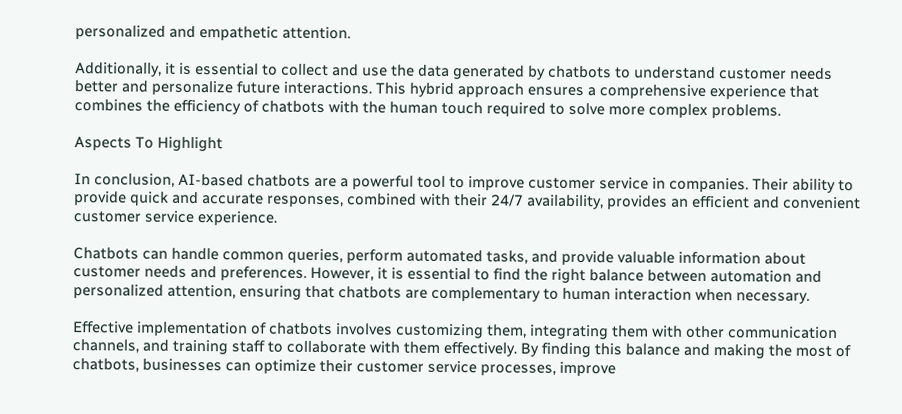personalized and empathetic attention.

Additionally, it is essential to collect and use the data generated by chatbots to understand customer needs better and personalize future interactions. This hybrid approach ensures a comprehensive experience that combines the efficiency of chatbots with the human touch required to solve more complex problems.

Aspects To Highlight

In conclusion, AI-based chatbots are a powerful tool to improve customer service in companies. Their ability to provide quick and accurate responses, combined with their 24/7 availability, provides an efficient and convenient customer service experience.

Chatbots can handle common queries, perform automated tasks, and provide valuable information about customer needs and preferences. However, it is essential to find the right balance between automation and personalized attention, ensuring that chatbots are complementary to human interaction when necessary.

Effective implementation of chatbots involves customizing them, integrating them with other communication channels, and training staff to collaborate with them effectively. By finding this balance and making the most of chatbots, businesses can optimize their customer service processes, improve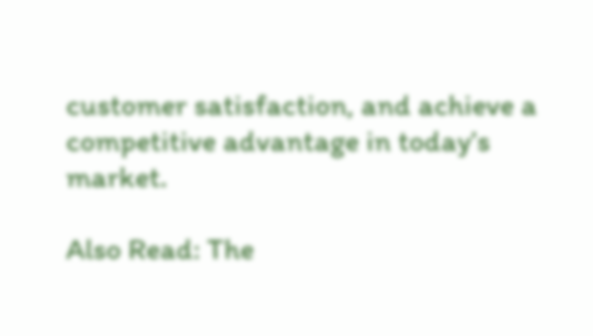customer satisfaction, and achieve a competitive advantage in today’s market.

Also Read: The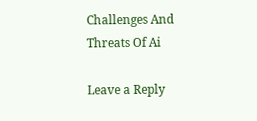Challenges And Threats Of Ai

Leave a Reply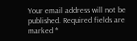Your email address will not be published. Required fields are marked *